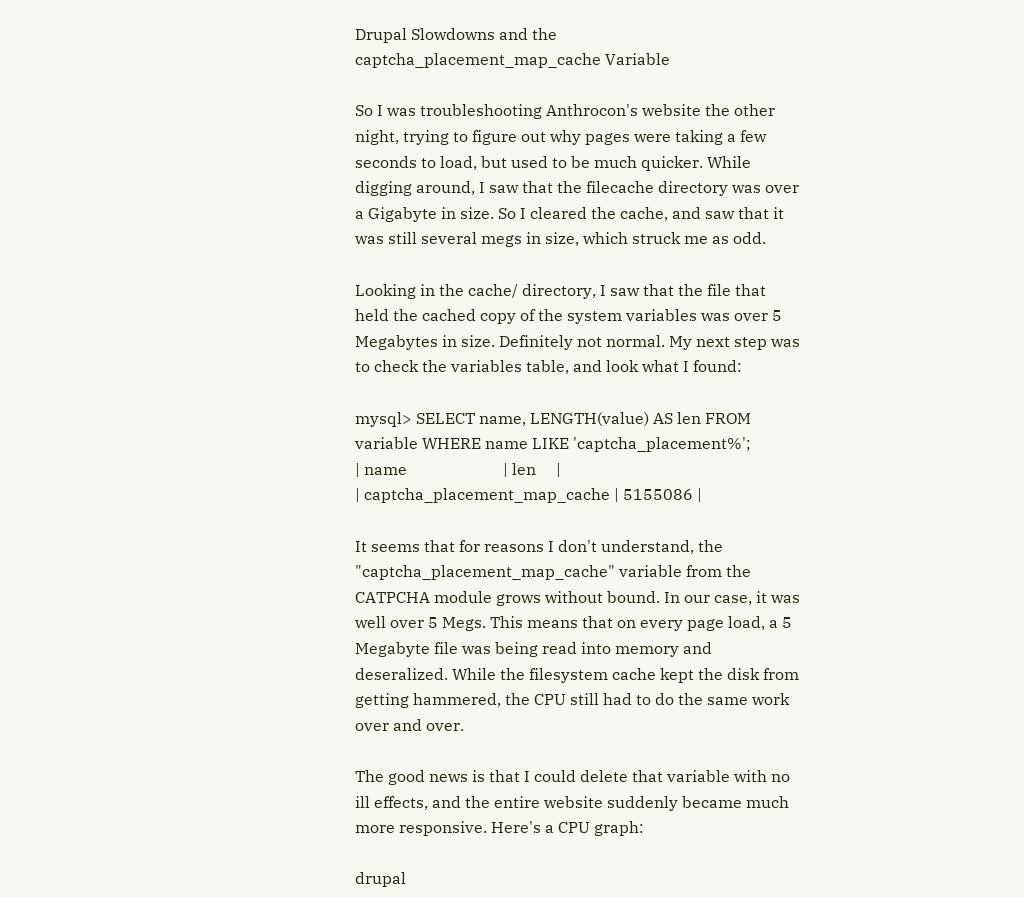Drupal Slowdowns and the captcha_placement_map_cache Variable

So I was troubleshooting Anthrocon's website the other night, trying to figure out why pages were taking a few seconds to load, but used to be much quicker. While digging around, I saw that the filecache directory was over a Gigabyte in size. So I cleared the cache, and saw that it was still several megs in size, which struck me as odd.

Looking in the cache/ directory, I saw that the file that held the cached copy of the system variables was over 5 Megabytes in size. Definitely not normal. My next step was to check the variables table, and look what I found:

mysql> SELECT name, LENGTH(value) AS len FROM variable WHERE name LIKE 'captcha_placement%';
| name                        | len     |
| captcha_placement_map_cache | 5155086 |

It seems that for reasons I don't understand, the "captcha_placement_map_cache" variable from the CATPCHA module grows without bound. In our case, it was well over 5 Megs. This means that on every page load, a 5 Megabyte file was being read into memory and deseralized. While the filesystem cache kept the disk from getting hammered, the CPU still had to do the same work over and over.

The good news is that I could delete that variable with no ill effects, and the entire website suddenly became much more responsive. Here's a CPU graph:

drupal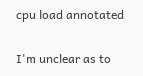cpu load annotated

I'm unclear as to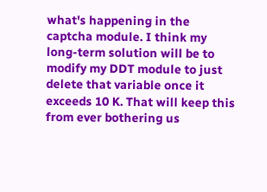what's happening in the captcha module. I think my long-term solution will be to modify my DDT module to just delete that variable once it exceeds 10 K. That will keep this from ever bothering us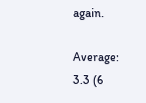again.

Average: 3.3 (6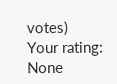votes)
Your rating: None